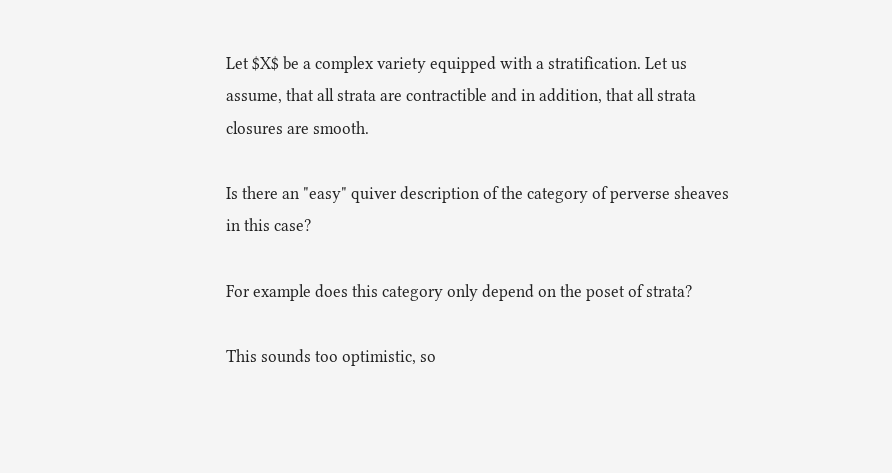Let $X$ be a complex variety equipped with a stratification. Let us assume, that all strata are contractible and in addition, that all strata closures are smooth.

Is there an "easy" quiver description of the category of perverse sheaves in this case?

For example does this category only depend on the poset of strata?

This sounds too optimistic, so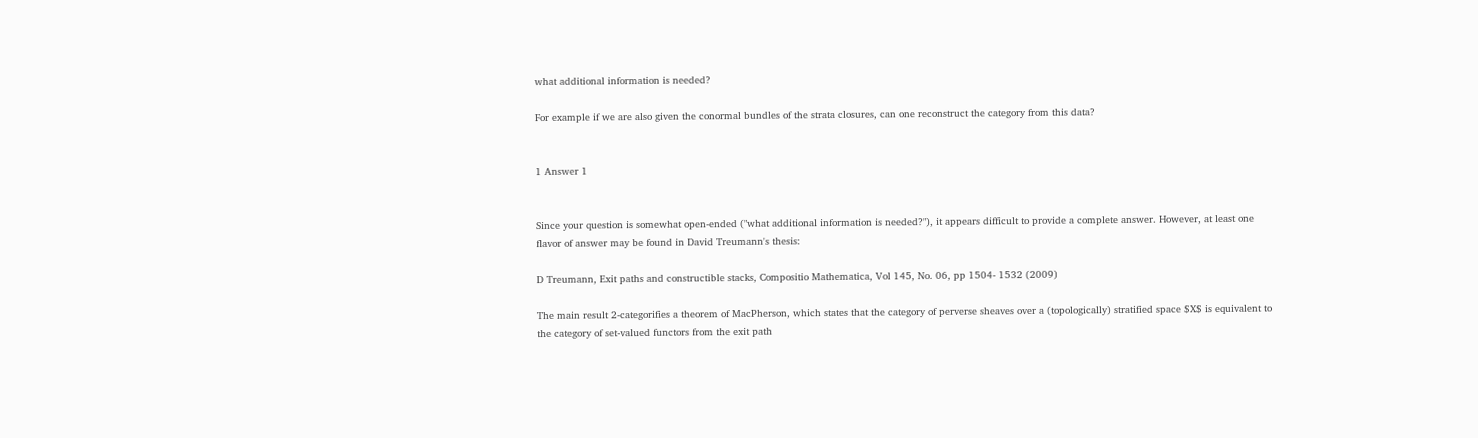what additional information is needed?

For example if we are also given the conormal bundles of the strata closures, can one reconstruct the category from this data?


1 Answer 1


Since your question is somewhat open-ended ("what additional information is needed?"), it appears difficult to provide a complete answer. However, at least one flavor of answer may be found in David Treumann's thesis:

D Treumann, Exit paths and constructible stacks, Compositio Mathematica, Vol 145, No. 06, pp 1504- 1532 (2009)

The main result 2-categorifies a theorem of MacPherson, which states that the category of perverse sheaves over a (topologically) stratified space $X$ is equivalent to the category of set-valued functors from the exit path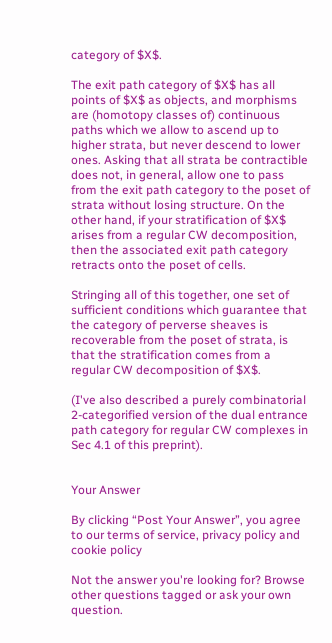category of $X$.

The exit path category of $X$ has all points of $X$ as objects, and morphisms are (homotopy classes of) continuous paths which we allow to ascend up to higher strata, but never descend to lower ones. Asking that all strata be contractible does not, in general, allow one to pass from the exit path category to the poset of strata without losing structure. On the other hand, if your stratification of $X$ arises from a regular CW decomposition, then the associated exit path category retracts onto the poset of cells.

Stringing all of this together, one set of sufficient conditions which guarantee that the category of perverse sheaves is recoverable from the poset of strata, is that the stratification comes from a regular CW decomposition of $X$.

(I've also described a purely combinatorial 2-categorified version of the dual entrance path category for regular CW complexes in Sec 4.1 of this preprint).


Your Answer

By clicking “Post Your Answer”, you agree to our terms of service, privacy policy and cookie policy

Not the answer you're looking for? Browse other questions tagged or ask your own question.